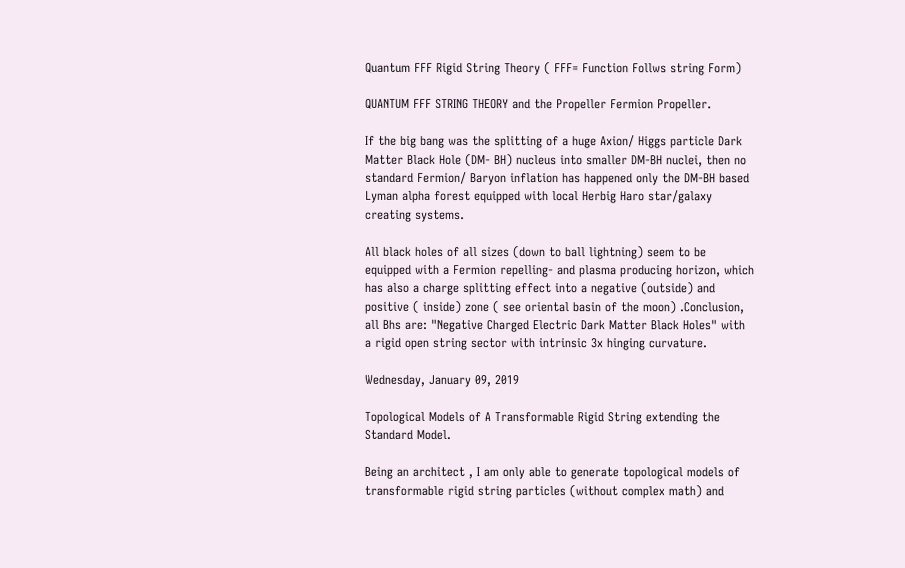Quantum FFF Rigid String Theory ( FFF= Function Follws string Form)

QUANTUM FFF STRING THEORY and the Propeller Fermion Propeller.

If the big bang was the splitting of a huge Axion/ Higgs particle Dark Matter Black Hole (DM- BH) nucleus into smaller DM-BH nuclei, then no standard Fermion/ Baryon inflation has happened only the DM-BH based Lyman alpha forest equipped with local Herbig Haro star/galaxy creating systems.

All black holes of all sizes (down to ball lightning) seem to be equipped with a Fermion repelling- and plasma producing horizon, which has also a charge splitting effect into a negative (outside) and positive ( inside) zone ( see oriental basin of the moon) .Conclusion, all Bhs are: "Negative Charged Electric Dark Matter Black Holes" with a rigid open string sector with intrinsic 3x hinging curvature.

Wednesday, January 09, 2019

Topological Models of A Transformable Rigid String extending the Standard Model.

Being an architect , I am only able to generate topological models of transformable rigid string particles (without complex math) and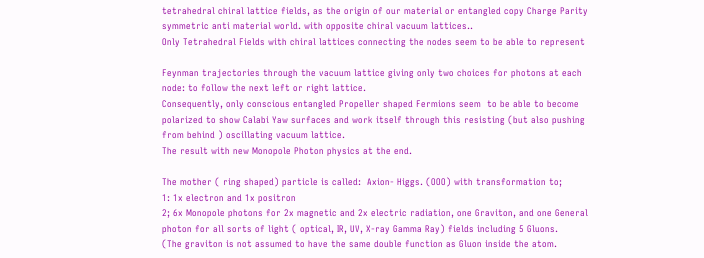tetrahedral chiral lattice fields, as the origin of our material or entangled copy Charge Parity symmetric anti material world. with opposite chiral vacuum lattices..
Only Tetrahedral Fields with chiral lattices connecting the nodes seem to be able to represent

Feynman trajectories through the vacuum lattice giving only two choices for photons at each node: to follow the next left or right lattice.
Consequently, only conscious entangled Propeller shaped Fermions seem  to be able to become polarized to show Calabi Yaw surfaces and work itself through this resisting (but also pushing from behind ) oscillating vacuum lattice.
The result with new Monopole Photon physics at the end.

The mother ( ring shaped) particle is called:  Axion- Higgs. (OOO) with transformation to;
1: 1x electron and 1x positron
2; 6x Monopole photons for 2x magnetic and 2x electric radiation, one Graviton, and one General photon for all sorts of light ( optical, IR, UV, X-ray Gamma Ray) fields including 5 Gluons.
(The graviton is not assumed to have the same double function as Gluon inside the atom.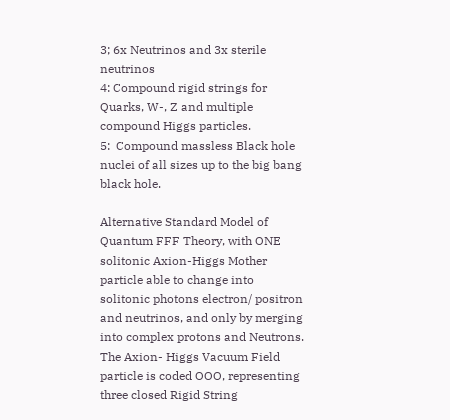3; 6x Neutrinos and 3x sterile neutrinos
4: Compound rigid strings for Quarks, W-, Z and multiple compound Higgs particles.
5:  Compound massless Black hole nuclei of all sizes up to the big bang black hole.

Alternative Standard Model of Quantum FFF Theory, with ONE solitonic Axion-Higgs Mother particle able to change into solitonic photons electron/ positron and neutrinos, and only by merging into complex protons and Neutrons.
The Axion- Higgs Vacuum Field particle is coded OOO, representing three closed Rigid String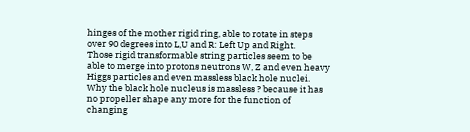hinges of the mother rigid ring, able to rotate in steps over 90 degrees into L,U and R: Left Up and Right.
Those rigid transformable string particles seem to be able to merge into protons neutrons W, Z and even heavy Higgs particles and even massless black hole nuclei.
Why the black hole nucleus is massless ? because it has no propeller shape any more for the function of changing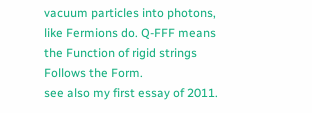vacuum particles into photons, like Fermions do. Q-FFF means the Function of rigid strings Follows the Form.
see also my first essay of 2011.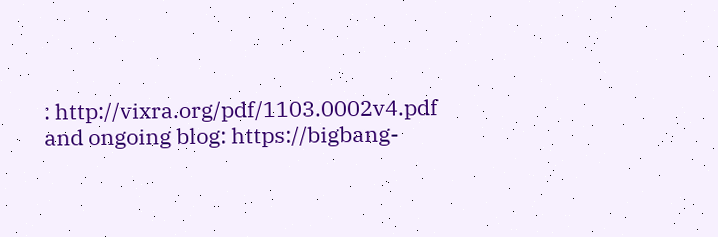: http://vixra.org/pdf/1103.0002v4.pdf
and ongoing blog: https://bigbang-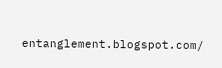entanglement.blogspot.com/